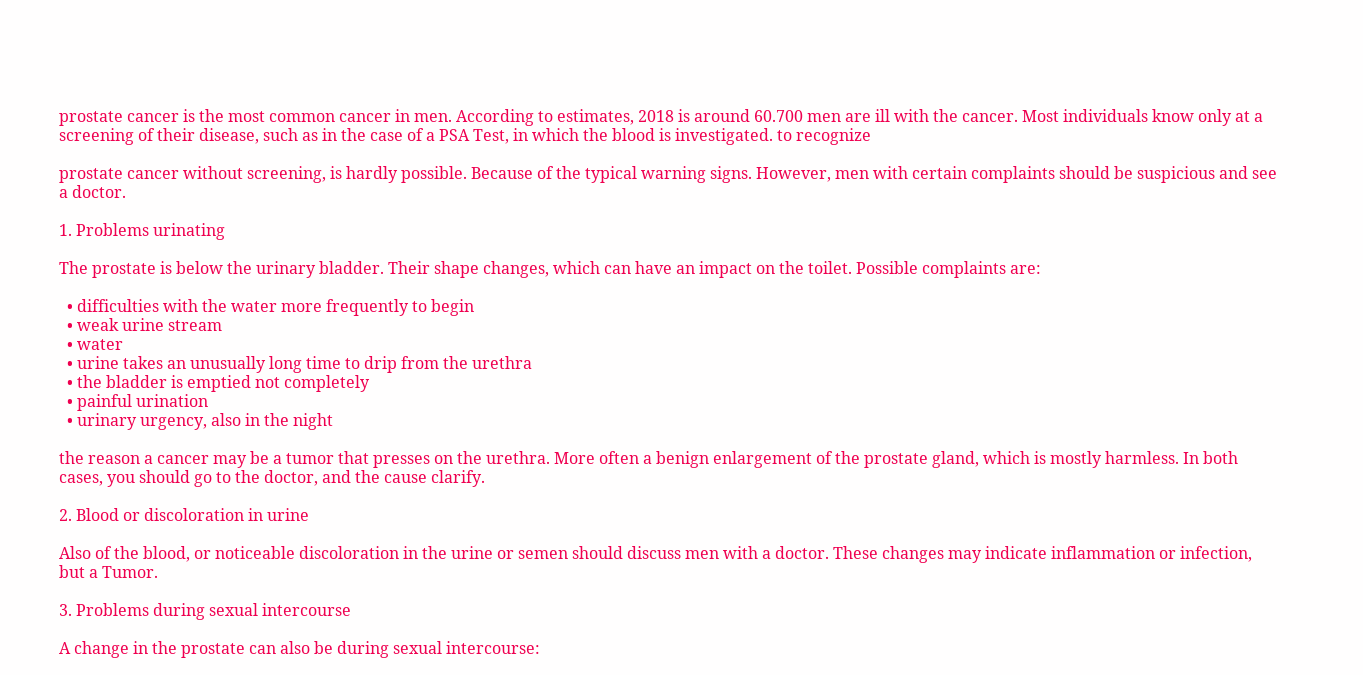prostate cancer is the most common cancer in men. According to estimates, 2018 is around 60.700 men are ill with the cancer. Most individuals know only at a screening of their disease, such as in the case of a PSA Test, in which the blood is investigated. to recognize

prostate cancer without screening, is hardly possible. Because of the typical warning signs. However, men with certain complaints should be suspicious and see a doctor.

1. Problems urinating

The prostate is below the urinary bladder. Their shape changes, which can have an impact on the toilet. Possible complaints are:

  • difficulties with the water more frequently to begin
  • weak urine stream
  • water
  • urine takes an unusually long time to drip from the urethra
  • the bladder is emptied not completely
  • painful urination
  • urinary urgency, also in the night

the reason a cancer may be a tumor that presses on the urethra. More often a benign enlargement of the prostate gland, which is mostly harmless. In both cases, you should go to the doctor, and the cause clarify.

2. Blood or discoloration in urine

Also of the blood, or noticeable discoloration in the urine or semen should discuss men with a doctor. These changes may indicate inflammation or infection, but a Tumor.

3. Problems during sexual intercourse

A change in the prostate can also be during sexual intercourse: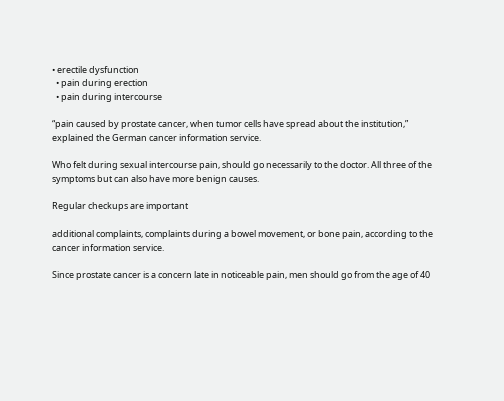• erectile dysfunction
  • pain during erection
  • pain during intercourse

“pain caused by prostate cancer, when tumor cells have spread about the institution,” explained the German cancer information service.

Who felt during sexual intercourse pain, should go necessarily to the doctor. All three of the symptoms but can also have more benign causes.

Regular checkups are important

additional complaints, complaints during a bowel movement, or bone pain, according to the cancer information service.

Since prostate cancer is a concern late in noticeable pain, men should go from the age of 40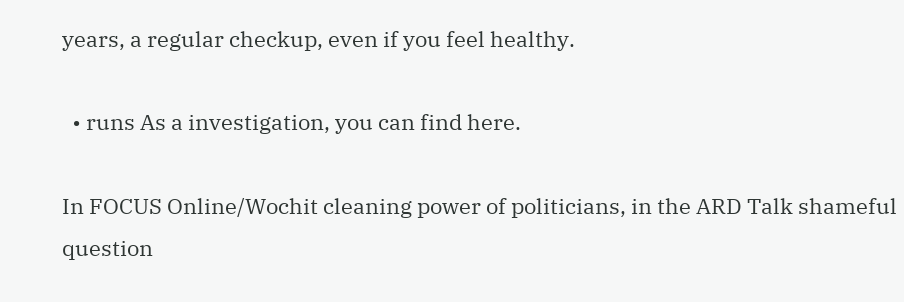years, a regular checkup, even if you feel healthy.

  • runs As a investigation, you can find here.

In FOCUS Online/Wochit cleaning power of politicians, in the ARD Talk shameful question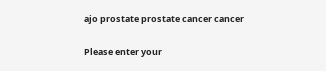ajo prostate prostate cancer cancer


Please enter your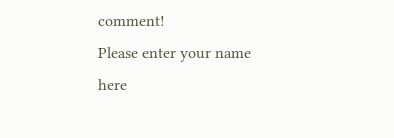comment!
Please enter your name here